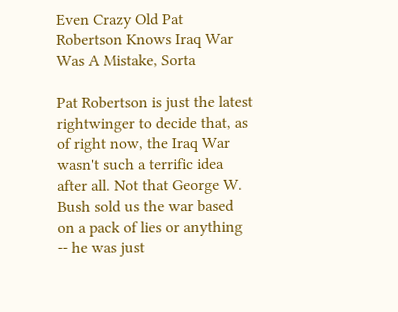Even Crazy Old Pat Robertson Knows Iraq War Was A Mistake, Sorta

Pat Robertson is just the latest rightwinger to decide that, as of right now, the Iraq War wasn't such a terrific idea after all. Not that George W. Bush sold us the war based on a pack of lies or anything -- he was just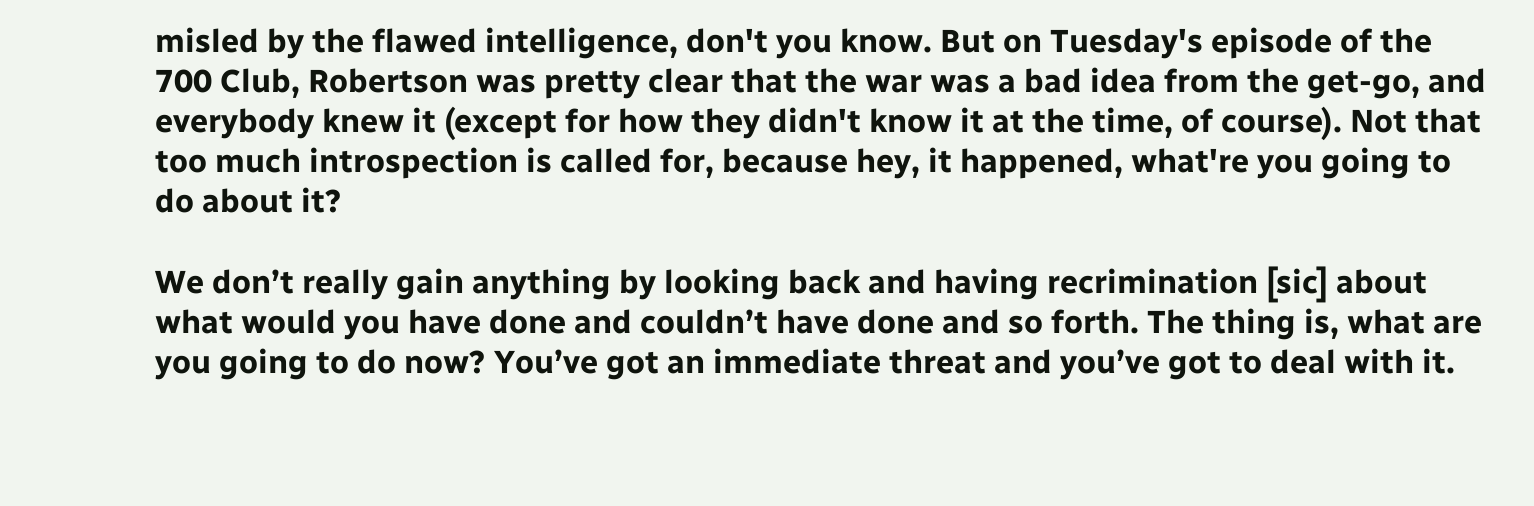misled by the flawed intelligence, don't you know. But on Tuesday's episode of the 700 Club, Robertson was pretty clear that the war was a bad idea from the get-go, and everybody knew it (except for how they didn't know it at the time, of course). Not that too much introspection is called for, because hey, it happened, what're you going to do about it?

We don’t really gain anything by looking back and having recrimination [sic] about what would you have done and couldn’t have done and so forth. The thing is, what are you going to do now? You’ve got an immediate threat and you’ve got to deal with it.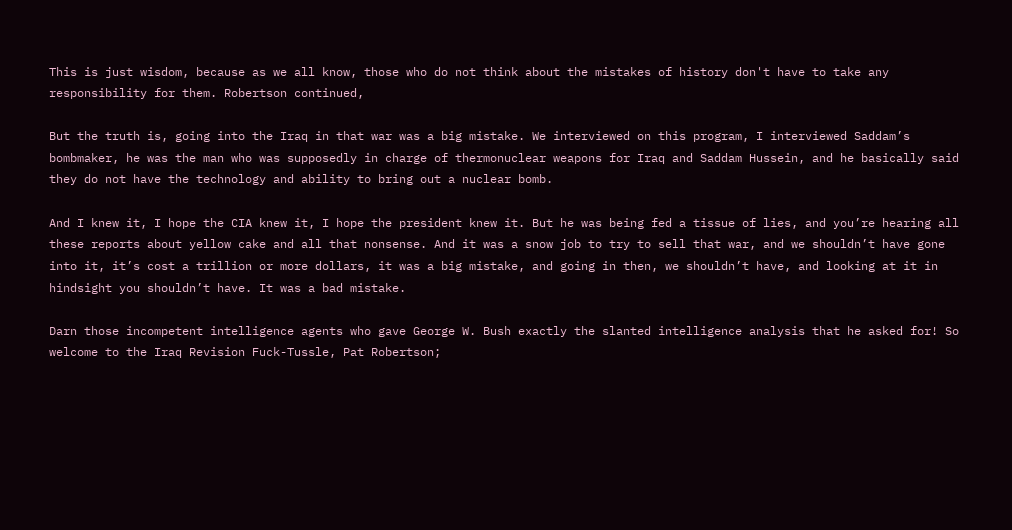This is just wisdom, because as we all know, those who do not think about the mistakes of history don't have to take any responsibility for them. Robertson continued,

But the truth is, going into the Iraq in that war was a big mistake. We interviewed on this program, I interviewed Saddam’s bombmaker, he was the man who was supposedly in charge of thermonuclear weapons for Iraq and Saddam Hussein, and he basically said they do not have the technology and ability to bring out a nuclear bomb.

And I knew it, I hope the CIA knew it, I hope the president knew it. But he was being fed a tissue of lies, and you’re hearing all these reports about yellow cake and all that nonsense. And it was a snow job to try to sell that war, and we shouldn’t have gone into it, it’s cost a trillion or more dollars, it was a big mistake, and going in then, we shouldn’t have, and looking at it in hindsight you shouldn’t have. It was a bad mistake.

Darn those incompetent intelligence agents who gave George W. Bush exactly the slanted intelligence analysis that he asked for! So welcome to the Iraq Revision Fuck-Tussle, Pat Robertson;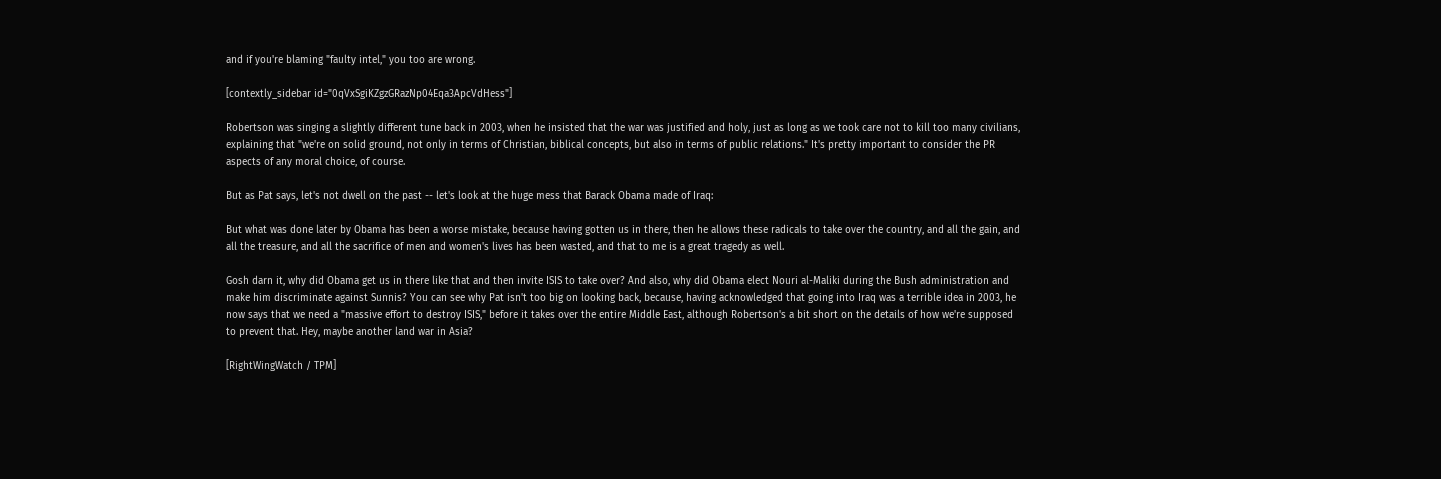and if you're blaming "faulty intel," you too are wrong.

[contextly_sidebar id="0qVxSgiKZgzGRazNp04Eqa3ApcVdHess"]

Robertson was singing a slightly different tune back in 2003, when he insisted that the war was justified and holy, just as long as we took care not to kill too many civilians, explaining that "we're on solid ground, not only in terms of Christian, biblical concepts, but also in terms of public relations." It's pretty important to consider the PR aspects of any moral choice, of course.

But as Pat says, let's not dwell on the past -- let's look at the huge mess that Barack Obama made of Iraq:

But what was done later by Obama has been a worse mistake, because having gotten us in there, then he allows these radicals to take over the country, and all the gain, and all the treasure, and all the sacrifice of men and women's lives has been wasted, and that to me is a great tragedy as well.

Gosh darn it, why did Obama get us in there like that and then invite ISIS to take over? And also, why did Obama elect Nouri al-Maliki during the Bush administration and make him discriminate against Sunnis? You can see why Pat isn't too big on looking back, because, having acknowledged that going into Iraq was a terrible idea in 2003, he now says that we need a "massive effort to destroy ISIS," before it takes over the entire Middle East, although Robertson's a bit short on the details of how we're supposed to prevent that. Hey, maybe another land war in Asia?

[RightWingWatch / TPM]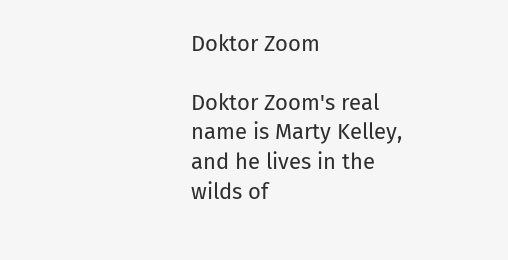Doktor Zoom

Doktor Zoom's real name is Marty Kelley, and he lives in the wilds of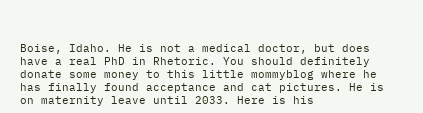Boise, Idaho. He is not a medical doctor, but does have a real PhD in Rhetoric. You should definitely donate some money to this little mommyblog where he has finally found acceptance and cat pictures. He is on maternity leave until 2033. Here is his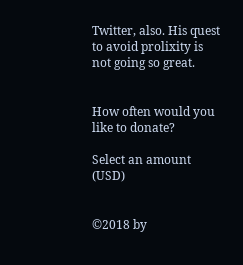Twitter, also. His quest to avoid prolixity is not going so great.


How often would you like to donate?

Select an amount (USD)


©2018 by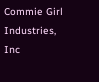Commie Girl Industries, Inc